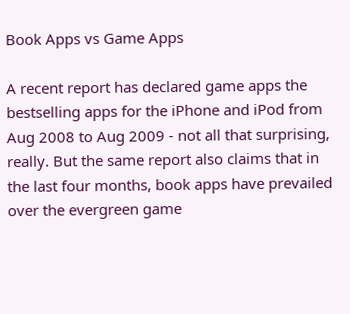Book Apps vs Game Apps

A recent report has declared game apps the bestselling apps for the iPhone and iPod from Aug 2008 to Aug 2009 - not all that surprising, really. But the same report also claims that in the last four months, book apps have prevailed over the evergreen game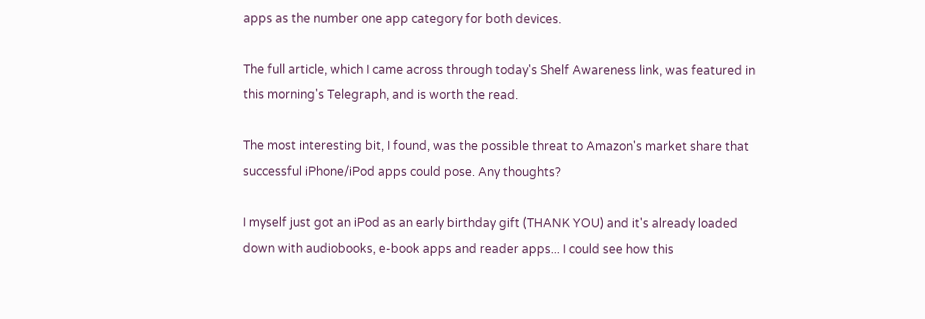apps as the number one app category for both devices.

The full article, which I came across through today's Shelf Awareness link, was featured in this morning's Telegraph, and is worth the read.

The most interesting bit, I found, was the possible threat to Amazon's market share that successful iPhone/iPod apps could pose. Any thoughts?

I myself just got an iPod as an early birthday gift (THANK YOU) and it's already loaded down with audiobooks, e-book apps and reader apps... I could see how this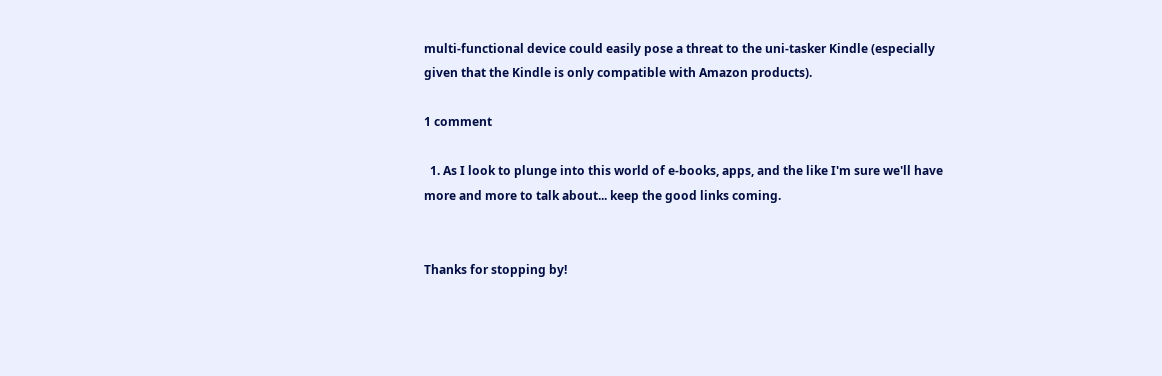multi-functional device could easily pose a threat to the uni-tasker Kindle (especially given that the Kindle is only compatible with Amazon products).

1 comment

  1. As I look to plunge into this world of e-books, apps, and the like I'm sure we'll have more and more to talk about... keep the good links coming.


Thanks for stopping by!